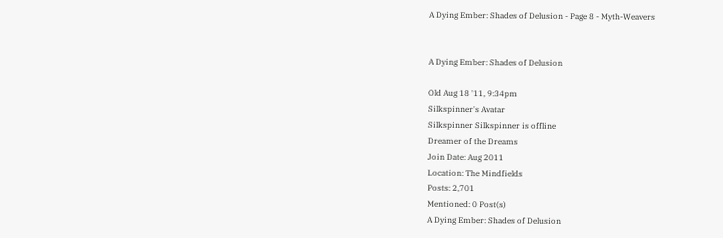A Dying Ember: Shades of Delusion - Page 8 - Myth-Weavers


A Dying Ember: Shades of Delusion

Old Aug 18 '11, 9:34pm
Silkspinner's Avatar
Silkspinner Silkspinner is offline
Dreamer of the Dreams
Join Date: Aug 2011
Location: The Mindfields
Posts: 2,701
Mentioned: 0 Post(s)
A Dying Ember: Shades of Delusion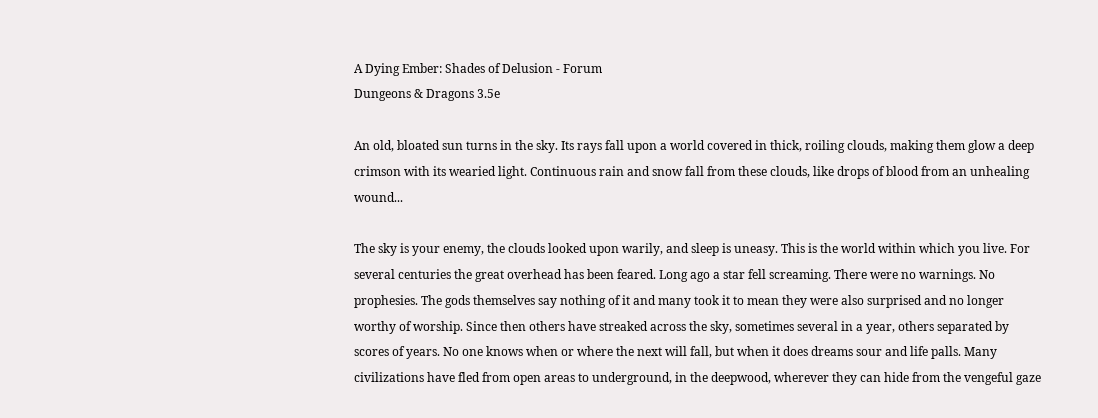A Dying Ember: Shades of Delusion - Forum
Dungeons & Dragons 3.5e

An old, bloated sun turns in the sky. Its rays fall upon a world covered in thick, roiling clouds, making them glow a deep crimson with its wearied light. Continuous rain and snow fall from these clouds, like drops of blood from an unhealing wound...

The sky is your enemy, the clouds looked upon warily, and sleep is uneasy. This is the world within which you live. For several centuries the great overhead has been feared. Long ago a star fell screaming. There were no warnings. No prophesies. The gods themselves say nothing of it and many took it to mean they were also surprised and no longer worthy of worship. Since then others have streaked across the sky, sometimes several in a year, others separated by scores of years. No one knows when or where the next will fall, but when it does dreams sour and life palls. Many civilizations have fled from open areas to underground, in the deepwood, wherever they can hide from the vengeful gaze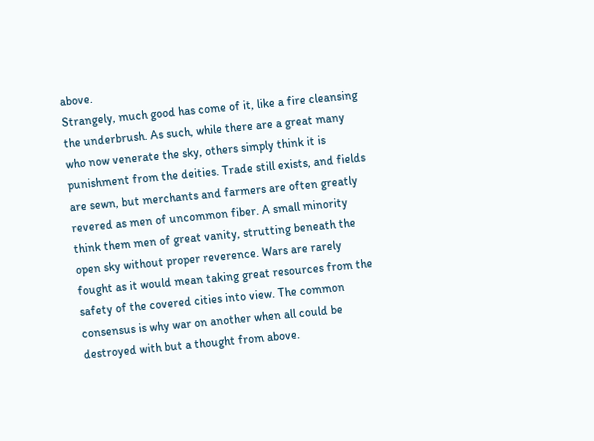above.
Strangely, much good has come of it, like a fire cleansing the underbrush. As such, while there are a great many who now venerate the sky, others simply think it is punishment from the deities. Trade still exists, and fields are sewn, but merchants and farmers are often greatly revered as men of uncommon fiber. A small minority think them men of great vanity, strutting beneath the open sky without proper reverence. Wars are rarely fought as it would mean taking great resources from the safety of the covered cities into view. The common consensus is why war on another when all could be destroyed with but a thought from above.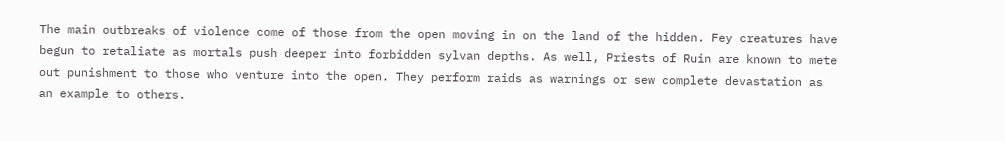The main outbreaks of violence come of those from the open moving in on the land of the hidden. Fey creatures have begun to retaliate as mortals push deeper into forbidden sylvan depths. As well, Priests of Ruin are known to mete out punishment to those who venture into the open. They perform raids as warnings or sew complete devastation as an example to others.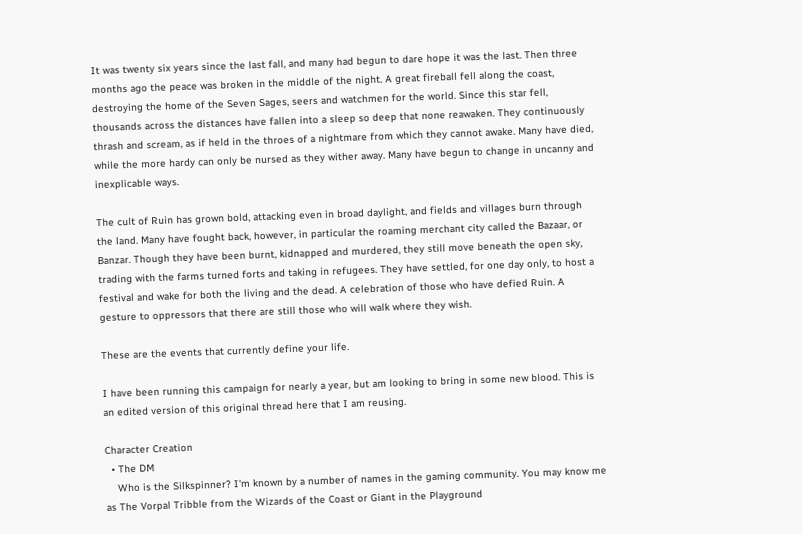It was twenty six years since the last fall, and many had begun to dare hope it was the last. Then three months ago the peace was broken in the middle of the night. A great fireball fell along the coast, destroying the home of the Seven Sages, seers and watchmen for the world. Since this star fell, thousands across the distances have fallen into a sleep so deep that none reawaken. They continuously thrash and scream, as if held in the throes of a nightmare from which they cannot awake. Many have died, while the more hardy can only be nursed as they wither away. Many have begun to change in uncanny and inexplicable ways.

The cult of Ruin has grown bold, attacking even in broad daylight, and fields and villages burn through the land. Many have fought back, however, in particular the roaming merchant city called the Bazaar, or Banzar. Though they have been burnt, kidnapped and murdered, they still move beneath the open sky, trading with the farms turned forts and taking in refugees. They have settled, for one day only, to host a festival and wake for both the living and the dead. A celebration of those who have defied Ruin. A gesture to oppressors that there are still those who will walk where they wish.

These are the events that currently define your life.

I have been running this campaign for nearly a year, but am looking to bring in some new blood. This is an edited version of this original thread here that I am reusing.

Character Creation
  • The DM
    Who is the Silkspinner? I'm known by a number of names in the gaming community. You may know me as The Vorpal Tribble from the Wizards of the Coast or Giant in the Playground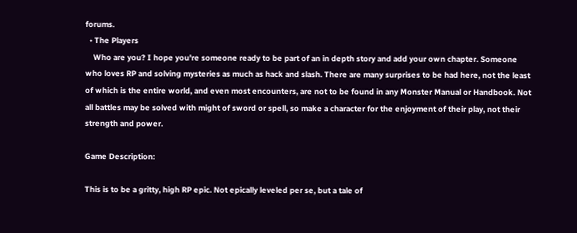forums.
  • The Players
    Who are you? I hope you're someone ready to be part of an in depth story and add your own chapter. Someone who loves RP and solving mysteries as much as hack and slash. There are many surprises to be had here, not the least of which is the entire world, and even most encounters, are not to be found in any Monster Manual or Handbook. Not all battles may be solved with might of sword or spell, so make a character for the enjoyment of their play, not their strength and power.

Game Description:

This is to be a gritty, high RP epic. Not epically leveled per se, but a tale of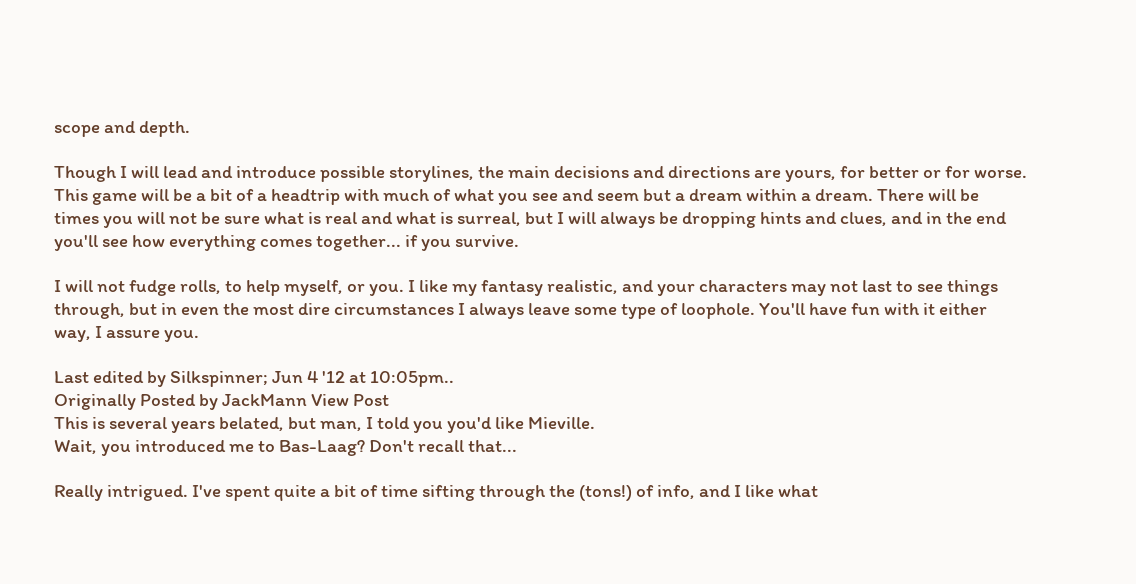scope and depth.

Though I will lead and introduce possible storylines, the main decisions and directions are yours, for better or for worse. This game will be a bit of a headtrip with much of what you see and seem but a dream within a dream. There will be times you will not be sure what is real and what is surreal, but I will always be dropping hints and clues, and in the end you'll see how everything comes together... if you survive.

I will not fudge rolls, to help myself, or you. I like my fantasy realistic, and your characters may not last to see things through, but in even the most dire circumstances I always leave some type of loophole. You'll have fun with it either way, I assure you.

Last edited by Silkspinner; Jun 4 '12 at 10:05pm..
Originally Posted by JackMann View Post
This is several years belated, but man, I told you you'd like Mieville.
Wait, you introduced me to Bas-Laag? Don't recall that...

Really intrigued. I've spent quite a bit of time sifting through the (tons!) of info, and I like what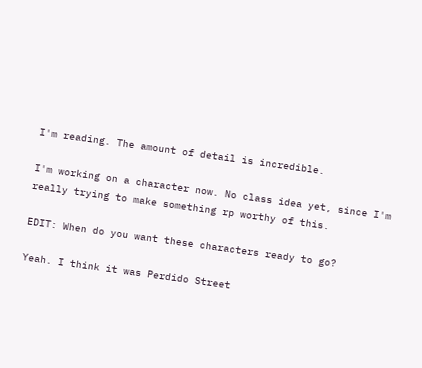I'm reading. The amount of detail is incredible.

I'm working on a character now. No class idea yet, since I'm really trying to make something rp worthy of this.

EDIT: When do you want these characters ready to go?

Yeah. I think it was Perdido Street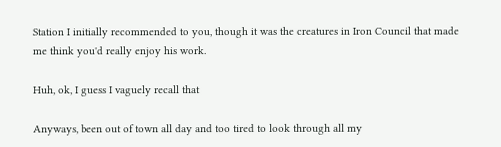Station I initially recommended to you, though it was the creatures in Iron Council that made me think you'd really enjoy his work.

Huh, ok, I guess I vaguely recall that

Anyways, been out of town all day and too tired to look through all my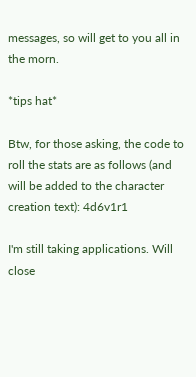messages, so will get to you all in the morn.

*tips hat*

Btw, for those asking, the code to roll the stats are as follows (and will be added to the character creation text): 4d6v1r1

I'm still taking applications. Will close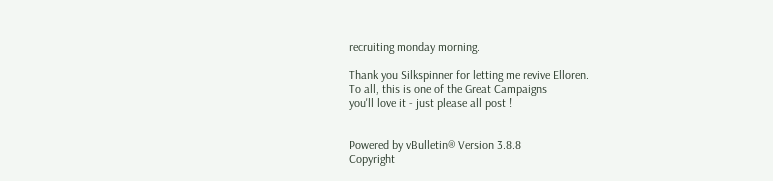recruiting monday morning.

Thank you Silkspinner for letting me revive Elloren.
To all, this is one of the Great Campaigns
you'll love it - just please all post !


Powered by vBulletin® Version 3.8.8
Copyright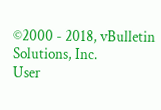©2000 - 2018, vBulletin Solutions, Inc.
User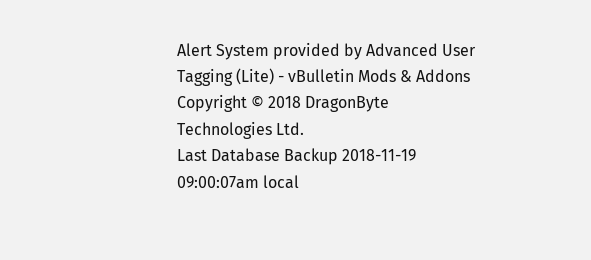Alert System provided by Advanced User Tagging (Lite) - vBulletin Mods & Addons Copyright © 2018 DragonByte Technologies Ltd.
Last Database Backup 2018-11-19 09:00:07am local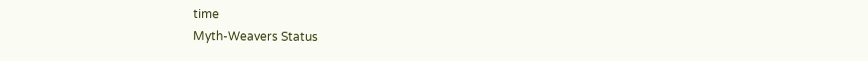time
Myth-Weavers Status